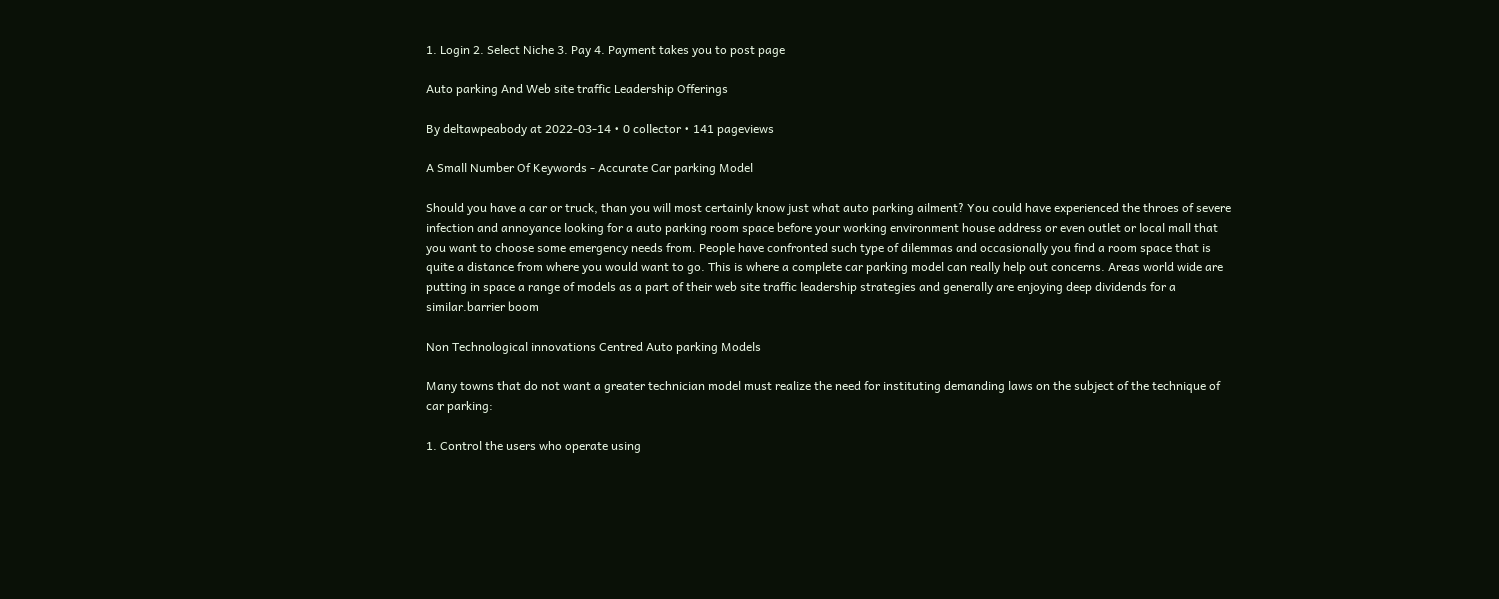1. Login 2. Select Niche 3. Pay 4. Payment takes you to post page

Auto parking And Web site traffic Leadership Offerings

By deltawpeabody at 2022-03-14 • 0 collector • 141 pageviews

A Small Number Of Keywords - Accurate Car parking Model

Should you have a car or truck, than you will most certainly know just what auto parking ailment? You could have experienced the throes of severe infection and annoyance looking for a auto parking room space before your working environment house address or even outlet or local mall that you want to choose some emergency needs from. People have confronted such type of dilemmas and occasionally you find a room space that is quite a distance from where you would want to go. This is where a complete car parking model can really help out concerns. Areas world wide are putting in space a range of models as a part of their web site traffic leadership strategies and generally are enjoying deep dividends for a similar.barrier boom

Non Technological innovations Centred Auto parking Models

Many towns that do not want a greater technician model must realize the need for instituting demanding laws on the subject of the technique of car parking:

1. Control the users who operate using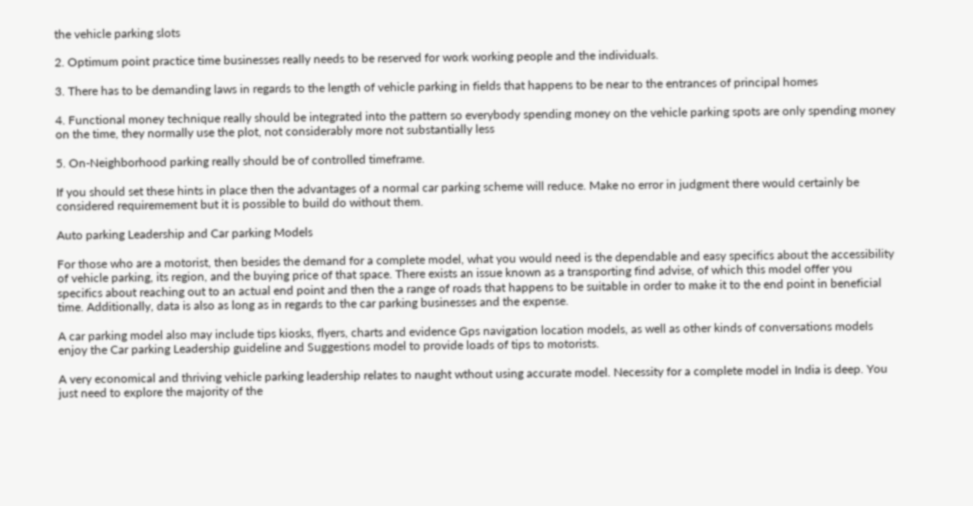the vehicle parking slots

2. Optimum point practice time businesses really needs to be reserved for work working people and the individuals.

3. There has to be demanding laws in regards to the length of vehicle parking in fields that happens to be near to the entrances of principal homes

4. Functional money technique really should be integrated into the pattern so everybody spending money on the vehicle parking spots are only spending money on the time, they normally use the plot, not considerably more not substantially less

5. On-Neighborhood parking really should be of controlled timeframe.

If you should set these hints in place then the advantages of a normal car parking scheme will reduce. Make no error in judgment there would certainly be considered requiremement but it is possible to build do without them.

Auto parking Leadership and Car parking Models

For those who are a motorist, then besides the demand for a complete model, what you would need is the dependable and easy specifics about the accessibility of vehicle parking, its region, and the buying price of that space. There exists an issue known as a transporting find advise, of which this model offer you specifics about reaching out to an actual end point and then the a range of roads that happens to be suitable in order to make it to the end point in beneficial time. Additionally, data is also as long as in regards to the car parking businesses and the expense.

A car parking model also may include tips kiosks, flyers, charts and evidence Gps navigation location models, as well as other kinds of conversations models enjoy the Car parking Leadership guideline and Suggestions model to provide loads of tips to motorists.

A very economical and thriving vehicle parking leadership relates to naught wthout using accurate model. Necessity for a complete model in India is deep. You just need to explore the majority of the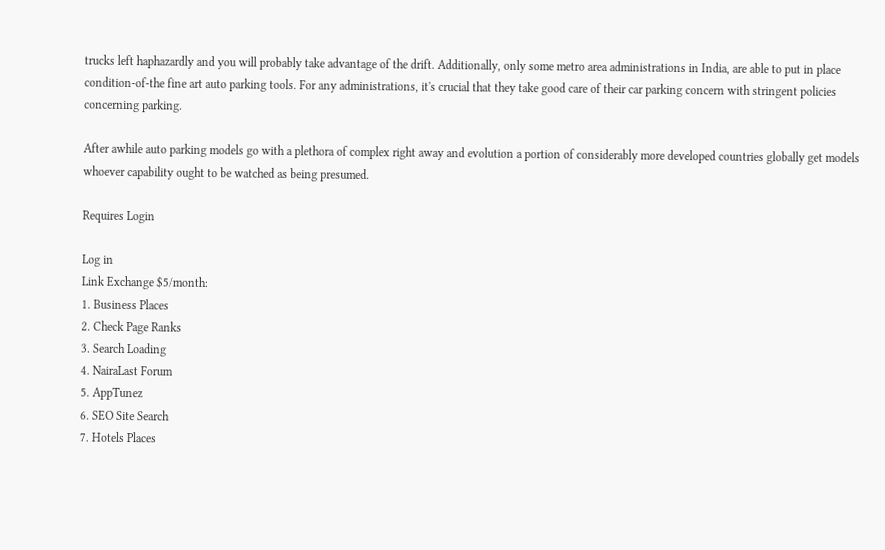trucks left haphazardly and you will probably take advantage of the drift. Additionally, only some metro area administrations in India, are able to put in place condition-of-the fine art auto parking tools. For any administrations, it's crucial that they take good care of their car parking concern with stringent policies concerning parking.

After awhile auto parking models go with a plethora of complex right away and evolution a portion of considerably more developed countries globally get models whoever capability ought to be watched as being presumed.

Requires Login

Log in
Link Exchange $5/month:
1. Business Places
2. Check Page Ranks
3. Search Loading
4. NairaLast Forum
5. AppTunez
6. SEO Site Search
7. Hotels Places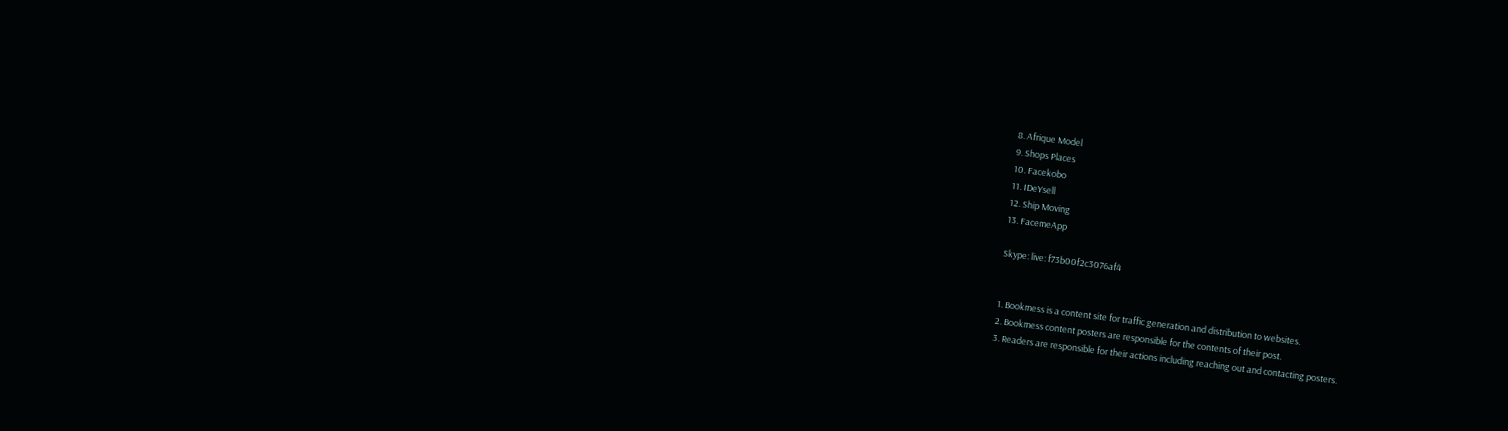8. Afrique Model
9. Shops Places
10. Facekobo
11. IDeYsell
12. Ship Moving
13. FacemeApp

Skype: live: f73b00f2c3076af4


1. Bookmess is a content site for traffic generation and distribution to websites.
2. Bookmess content posters are responsible for the contents of their post.
3. Readers are responsible for their actions including reaching out and contacting posters.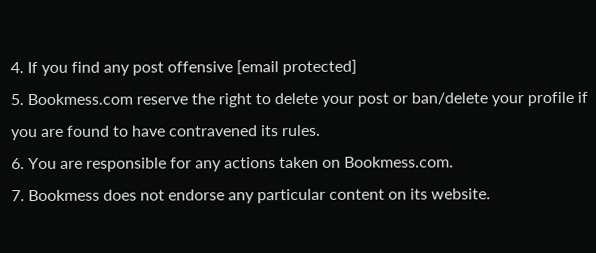4. If you find any post offensive [email protected]
5. Bookmess.com reserve the right to delete your post or ban/delete your profile if you are found to have contravened its rules.
6. You are responsible for any actions taken on Bookmess.com.
7. Bookmess does not endorse any particular content on its website.